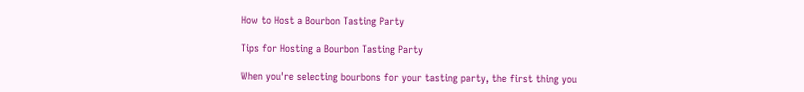How to Host a Bourbon Tasting Party

Tips for Hosting a Bourbon Tasting Party

When you're selecting bourbons for your tasting party, the first thing you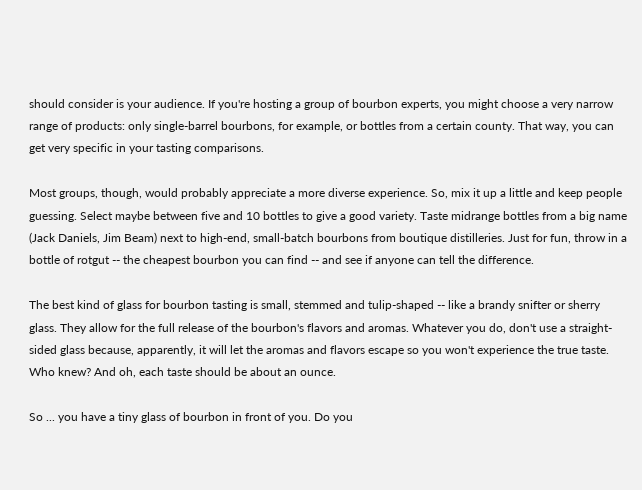should consider is your audience. If you're hosting a group of bourbon experts, you might choose a very narrow range of products: only single-barrel bourbons, for example, or bottles from a certain county. That way, you can get very specific in your tasting comparisons.

Most groups, though, would probably appreciate a more diverse experience. So, mix it up a little and keep people guessing. Select maybe between five and 10 bottles to give a good variety. Taste midrange bottles from a big name (Jack Daniels, Jim Beam) next to high-end, small-batch bourbons from boutique distilleries. Just for fun, throw in a bottle of rotgut -- the cheapest bourbon you can find -- and see if anyone can tell the difference.

The best kind of glass for bourbon tasting is small, stemmed and tulip-shaped -- like a brandy snifter or sherry glass. They allow for the full release of the bourbon's flavors and aromas. Whatever you do, don't use a straight-sided glass because, apparently, it will let the aromas and flavors escape so you won't experience the true taste. Who knew? And oh, each taste should be about an ounce.

So ... you have a tiny glass of bourbon in front of you. Do you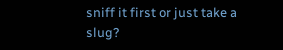sniff it first or just take a slug?